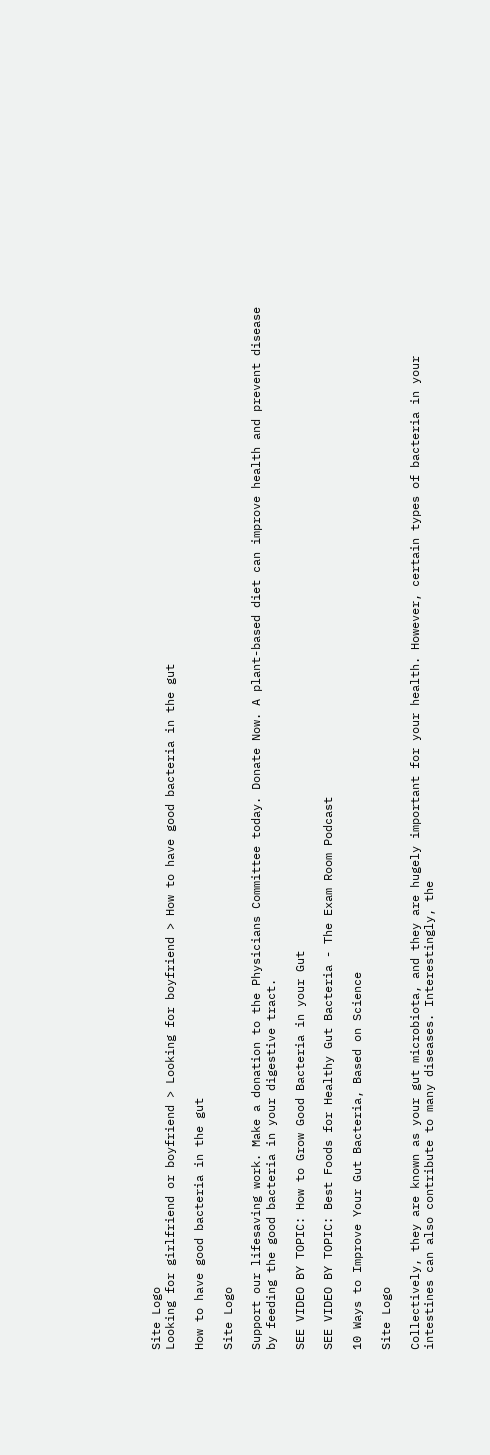Site Logo
Looking for girlfriend or boyfriend > Looking for boyfriend > How to have good bacteria in the gut

How to have good bacteria in the gut

Site Logo

Support our lifesaving work. Make a donation to the Physicians Committee today. Donate Now. A plant-based diet can improve health and prevent disease by feeding the good bacteria in your digestive tract.

SEE VIDEO BY TOPIC: How to Grow Good Bacteria in your Gut

SEE VIDEO BY TOPIC: Best Foods for Healthy Gut Bacteria - The Exam Room Podcast

10 Ways to Improve Your Gut Bacteria, Based on Science

Site Logo

Collectively, they are known as your gut microbiota, and they are hugely important for your health. However, certain types of bacteria in your intestines can also contribute to many diseases. Interestingly, the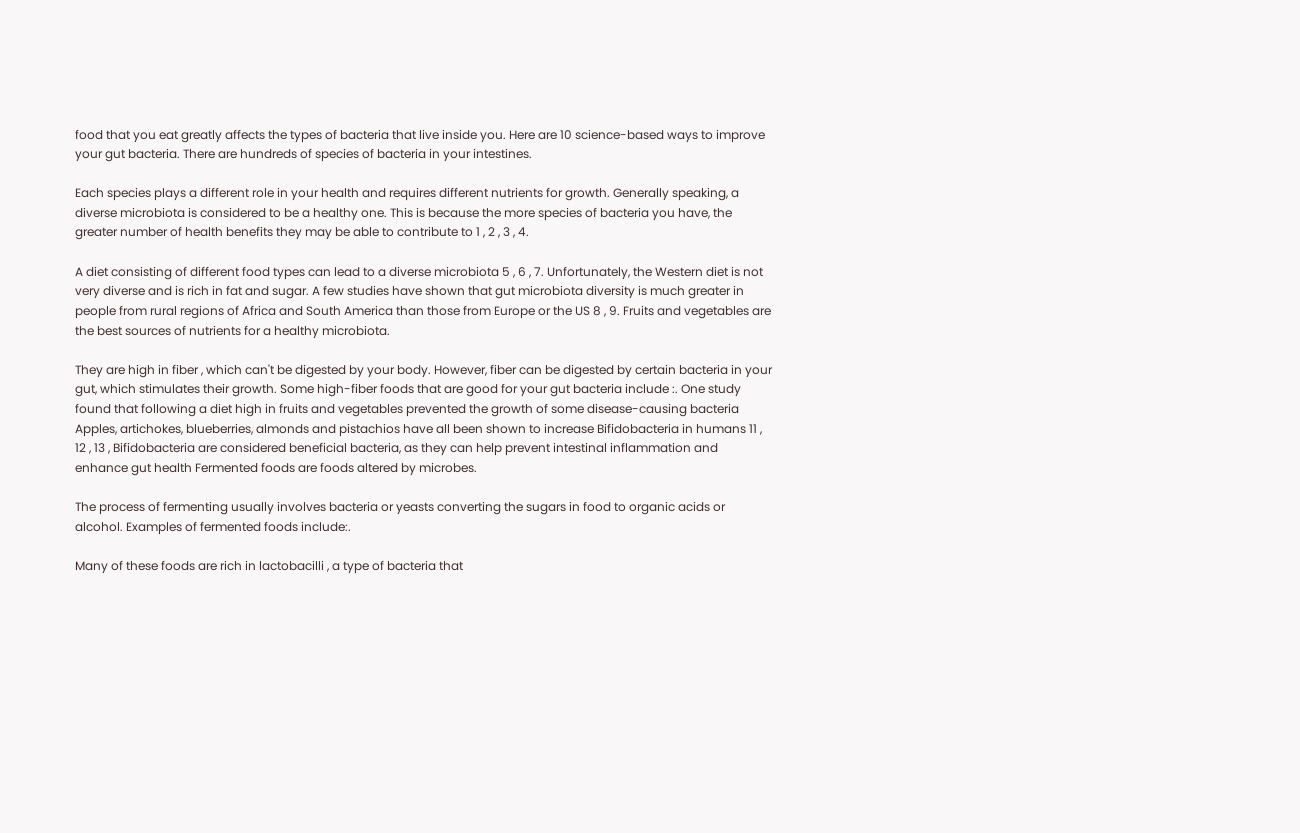food that you eat greatly affects the types of bacteria that live inside you. Here are 10 science-based ways to improve your gut bacteria. There are hundreds of species of bacteria in your intestines.

Each species plays a different role in your health and requires different nutrients for growth. Generally speaking, a diverse microbiota is considered to be a healthy one. This is because the more species of bacteria you have, the greater number of health benefits they may be able to contribute to 1 , 2 , 3 , 4.

A diet consisting of different food types can lead to a diverse microbiota 5 , 6 , 7. Unfortunately, the Western diet is not very diverse and is rich in fat and sugar. A few studies have shown that gut microbiota diversity is much greater in people from rural regions of Africa and South America than those from Europe or the US 8 , 9. Fruits and vegetables are the best sources of nutrients for a healthy microbiota.

They are high in fiber , which can't be digested by your body. However, fiber can be digested by certain bacteria in your gut, which stimulates their growth. Some high-fiber foods that are good for your gut bacteria include :. One study found that following a diet high in fruits and vegetables prevented the growth of some disease-causing bacteria Apples, artichokes, blueberries, almonds and pistachios have all been shown to increase Bifidobacteria in humans 11 , 12 , 13 , Bifidobacteria are considered beneficial bacteria, as they can help prevent intestinal inflammation and enhance gut health Fermented foods are foods altered by microbes.

The process of fermenting usually involves bacteria or yeasts converting the sugars in food to organic acids or alcohol. Examples of fermented foods include:.

Many of these foods are rich in lactobacilli , a type of bacteria that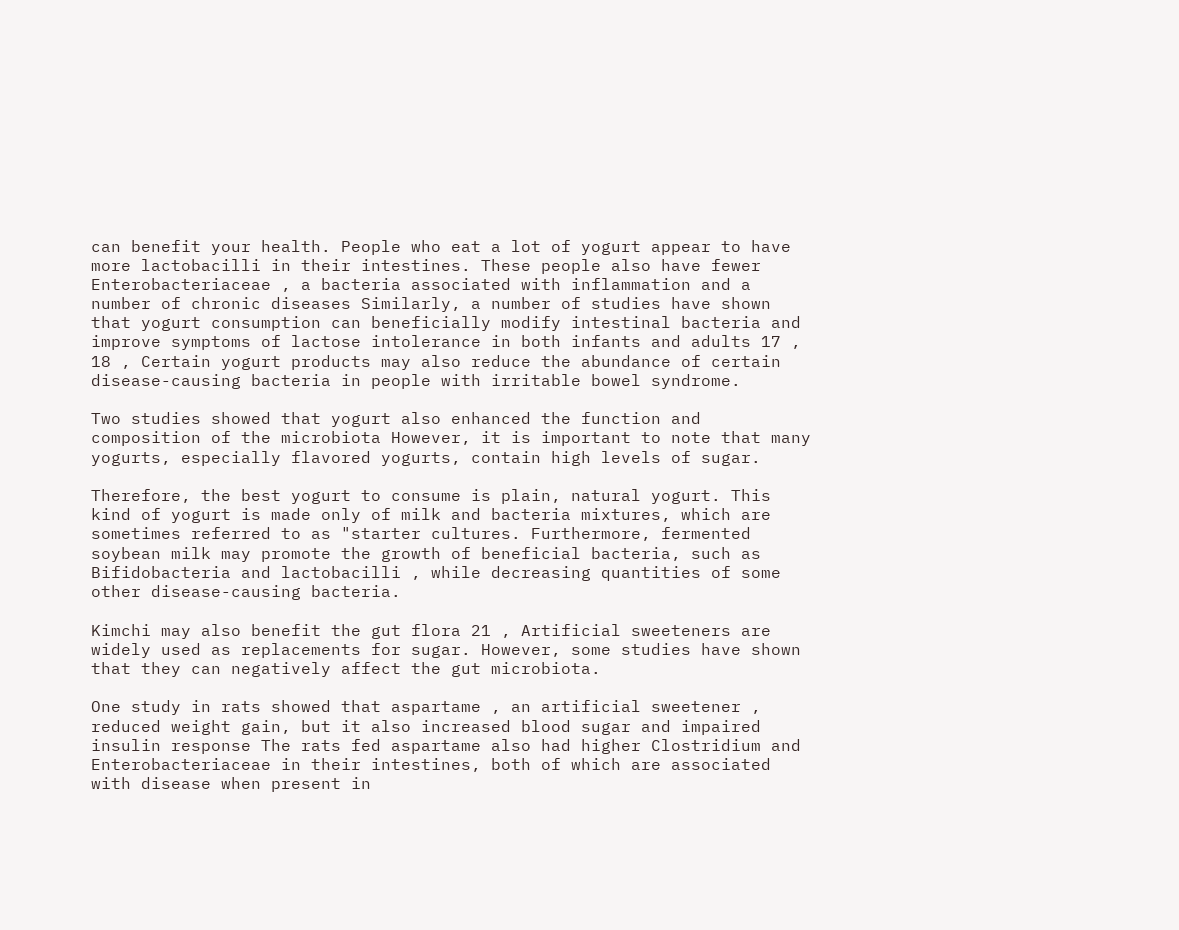can benefit your health. People who eat a lot of yogurt appear to have more lactobacilli in their intestines. These people also have fewer Enterobacteriaceae , a bacteria associated with inflammation and a number of chronic diseases Similarly, a number of studies have shown that yogurt consumption can beneficially modify intestinal bacteria and improve symptoms of lactose intolerance in both infants and adults 17 , 18 , Certain yogurt products may also reduce the abundance of certain disease-causing bacteria in people with irritable bowel syndrome.

Two studies showed that yogurt also enhanced the function and composition of the microbiota However, it is important to note that many yogurts, especially flavored yogurts, contain high levels of sugar.

Therefore, the best yogurt to consume is plain, natural yogurt. This kind of yogurt is made only of milk and bacteria mixtures, which are sometimes referred to as "starter cultures. Furthermore, fermented soybean milk may promote the growth of beneficial bacteria, such as Bifidobacteria and lactobacilli , while decreasing quantities of some other disease-causing bacteria.

Kimchi may also benefit the gut flora 21 , Artificial sweeteners are widely used as replacements for sugar. However, some studies have shown that they can negatively affect the gut microbiota.

One study in rats showed that aspartame , an artificial sweetener , reduced weight gain, but it also increased blood sugar and impaired insulin response The rats fed aspartame also had higher Clostridium and Enterobacteriaceae in their intestines, both of which are associated with disease when present in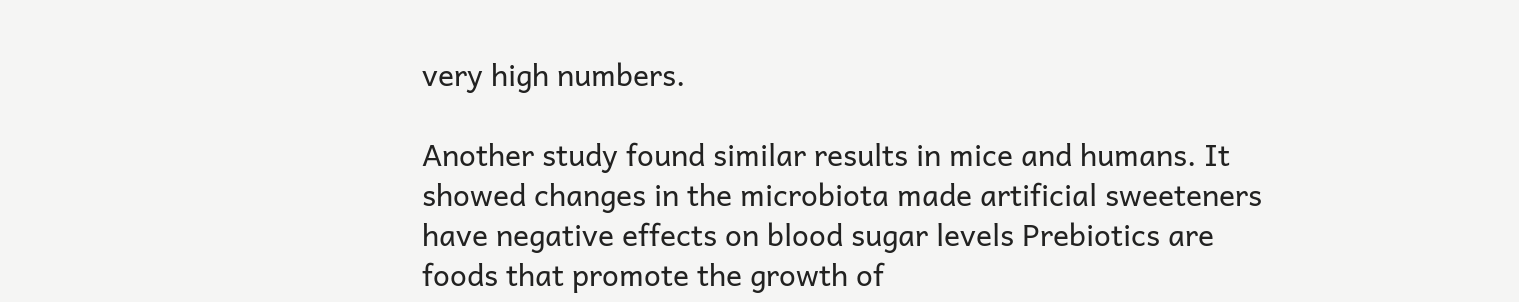very high numbers.

Another study found similar results in mice and humans. It showed changes in the microbiota made artificial sweeteners have negative effects on blood sugar levels Prebiotics are foods that promote the growth of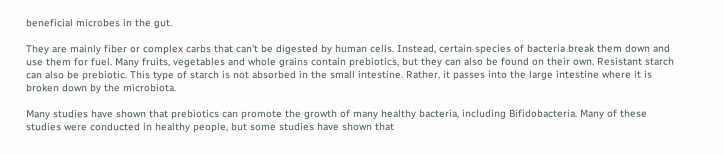beneficial microbes in the gut.

They are mainly fiber or complex carbs that can't be digested by human cells. Instead, certain species of bacteria break them down and use them for fuel. Many fruits, vegetables and whole grains contain prebiotics, but they can also be found on their own. Resistant starch can also be prebiotic. This type of starch is not absorbed in the small intestine. Rather, it passes into the large intestine where it is broken down by the microbiota.

Many studies have shown that prebiotics can promote the growth of many healthy bacteria, including Bifidobacteria. Many of these studies were conducted in healthy people, but some studies have shown that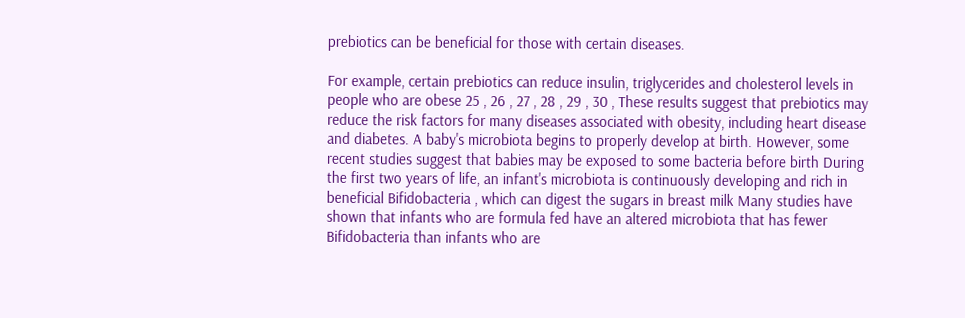prebiotics can be beneficial for those with certain diseases.

For example, certain prebiotics can reduce insulin, triglycerides and cholesterol levels in people who are obese 25 , 26 , 27 , 28 , 29 , 30 , These results suggest that prebiotics may reduce the risk factors for many diseases associated with obesity, including heart disease and diabetes. A baby's microbiota begins to properly develop at birth. However, some recent studies suggest that babies may be exposed to some bacteria before birth During the first two years of life, an infant's microbiota is continuously developing and rich in beneficial Bifidobacteria , which can digest the sugars in breast milk Many studies have shown that infants who are formula fed have an altered microbiota that has fewer Bifidobacteria than infants who are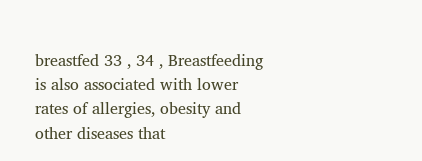breastfed 33 , 34 , Breastfeeding is also associated with lower rates of allergies, obesity and other diseases that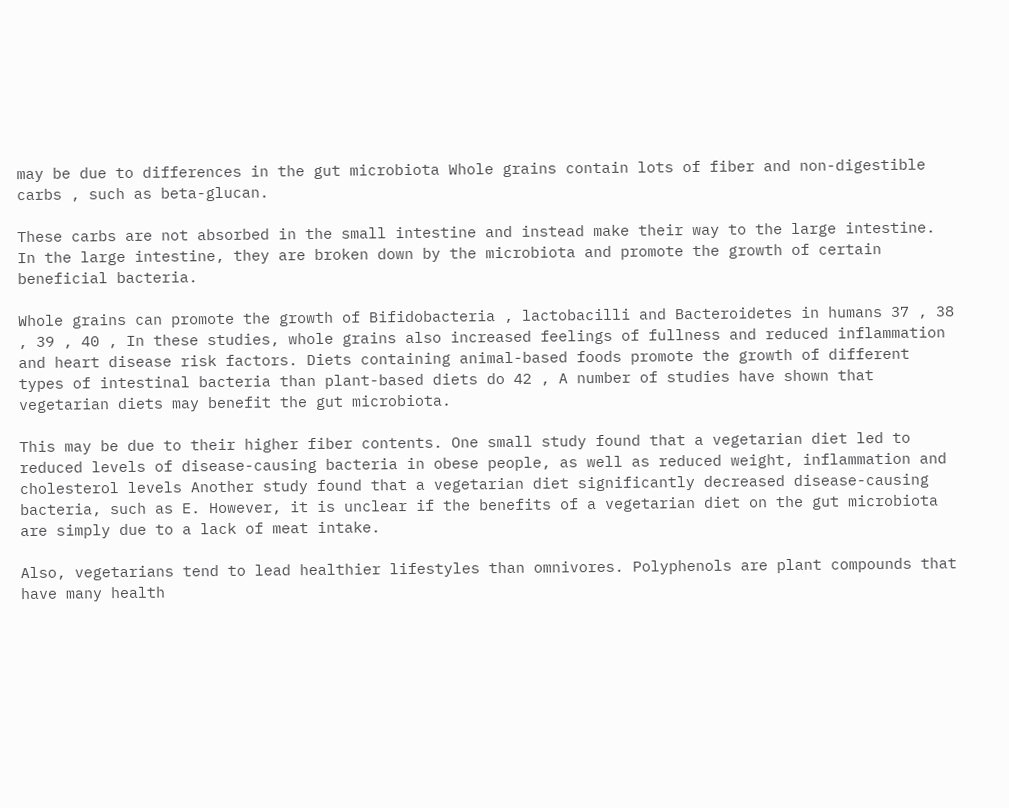may be due to differences in the gut microbiota Whole grains contain lots of fiber and non-digestible carbs , such as beta-glucan.

These carbs are not absorbed in the small intestine and instead make their way to the large intestine. In the large intestine, they are broken down by the microbiota and promote the growth of certain beneficial bacteria.

Whole grains can promote the growth of Bifidobacteria , lactobacilli and Bacteroidetes in humans 37 , 38 , 39 , 40 , In these studies, whole grains also increased feelings of fullness and reduced inflammation and heart disease risk factors. Diets containing animal-based foods promote the growth of different types of intestinal bacteria than plant-based diets do 42 , A number of studies have shown that vegetarian diets may benefit the gut microbiota.

This may be due to their higher fiber contents. One small study found that a vegetarian diet led to reduced levels of disease-causing bacteria in obese people, as well as reduced weight, inflammation and cholesterol levels Another study found that a vegetarian diet significantly decreased disease-causing bacteria, such as E. However, it is unclear if the benefits of a vegetarian diet on the gut microbiota are simply due to a lack of meat intake.

Also, vegetarians tend to lead healthier lifestyles than omnivores. Polyphenols are plant compounds that have many health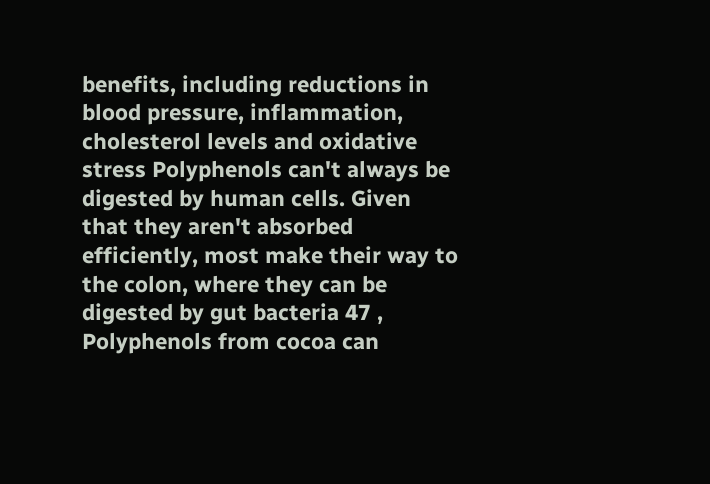benefits, including reductions in blood pressure, inflammation, cholesterol levels and oxidative stress Polyphenols can't always be digested by human cells. Given that they aren't absorbed efficiently, most make their way to the colon, where they can be digested by gut bacteria 47 , Polyphenols from cocoa can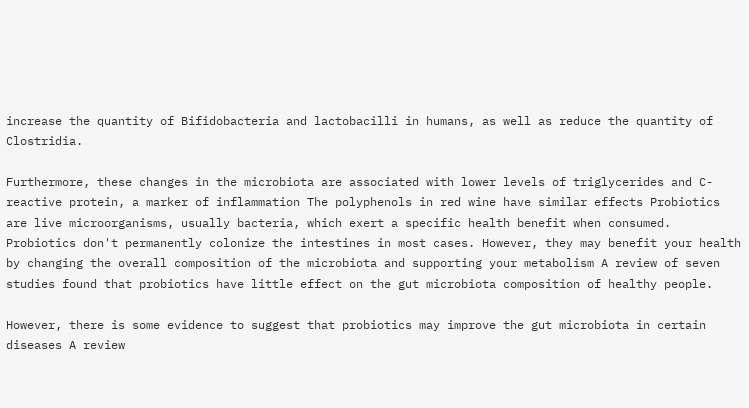increase the quantity of Bifidobacteria and lactobacilli in humans, as well as reduce the quantity of Clostridia.

Furthermore, these changes in the microbiota are associated with lower levels of triglycerides and C-reactive protein, a marker of inflammation The polyphenols in red wine have similar effects Probiotics are live microorganisms, usually bacteria, which exert a specific health benefit when consumed. Probiotics don't permanently colonize the intestines in most cases. However, they may benefit your health by changing the overall composition of the microbiota and supporting your metabolism A review of seven studies found that probiotics have little effect on the gut microbiota composition of healthy people.

However, there is some evidence to suggest that probiotics may improve the gut microbiota in certain diseases A review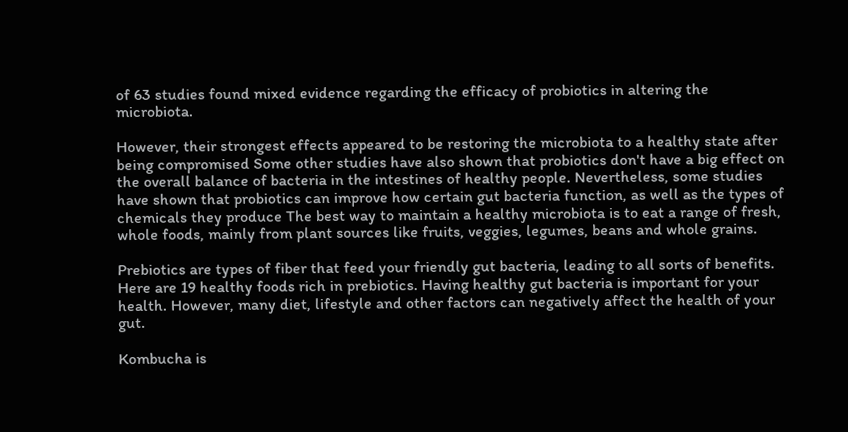of 63 studies found mixed evidence regarding the efficacy of probiotics in altering the microbiota.

However, their strongest effects appeared to be restoring the microbiota to a healthy state after being compromised Some other studies have also shown that probiotics don't have a big effect on the overall balance of bacteria in the intestines of healthy people. Nevertheless, some studies have shown that probiotics can improve how certain gut bacteria function, as well as the types of chemicals they produce The best way to maintain a healthy microbiota is to eat a range of fresh, whole foods, mainly from plant sources like fruits, veggies, legumes, beans and whole grains.

Prebiotics are types of fiber that feed your friendly gut bacteria, leading to all sorts of benefits. Here are 19 healthy foods rich in prebiotics. Having healthy gut bacteria is important for your health. However, many diet, lifestyle and other factors can negatively affect the health of your gut.

Kombucha is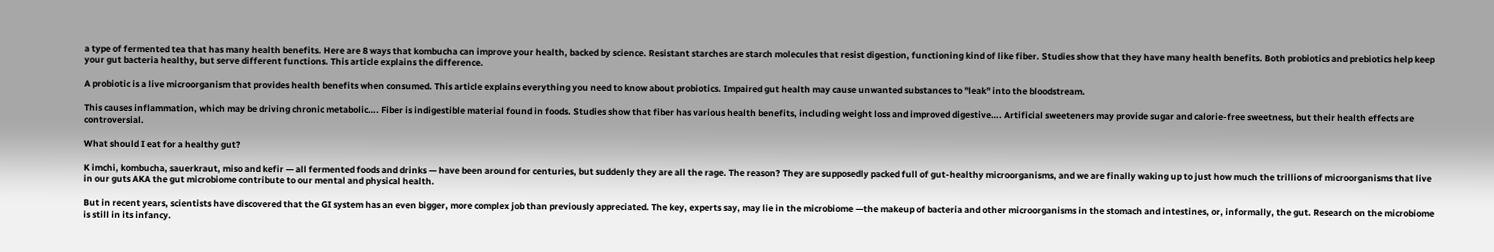a type of fermented tea that has many health benefits. Here are 8 ways that kombucha can improve your health, backed by science. Resistant starches are starch molecules that resist digestion, functioning kind of like fiber. Studies show that they have many health benefits. Both probiotics and prebiotics help keep your gut bacteria healthy, but serve different functions. This article explains the difference.

A probiotic is a live microorganism that provides health benefits when consumed. This article explains everything you need to know about probiotics. Impaired gut health may cause unwanted substances to "leak" into the bloodstream.

This causes inflammation, which may be driving chronic metabolic…. Fiber is indigestible material found in foods. Studies show that fiber has various health benefits, including weight loss and improved digestive…. Artificial sweeteners may provide sugar and calorie-free sweetness, but their health effects are controversial.

What should I eat for a healthy gut?

K imchi, kombucha, sauerkraut, miso and kefir — all fermented foods and drinks — have been around for centuries, but suddenly they are all the rage. The reason? They are supposedly packed full of gut-healthy microorganisms, and we are finally waking up to just how much the trillions of microorganisms that live in our guts AKA the gut microbiome contribute to our mental and physical health.

But in recent years, scientists have discovered that the GI system has an even bigger, more complex job than previously appreciated. The key, experts say, may lie in the microbiome —the makeup of bacteria and other microorganisms in the stomach and intestines, or, informally, the gut. Research on the microbiome is still in its infancy.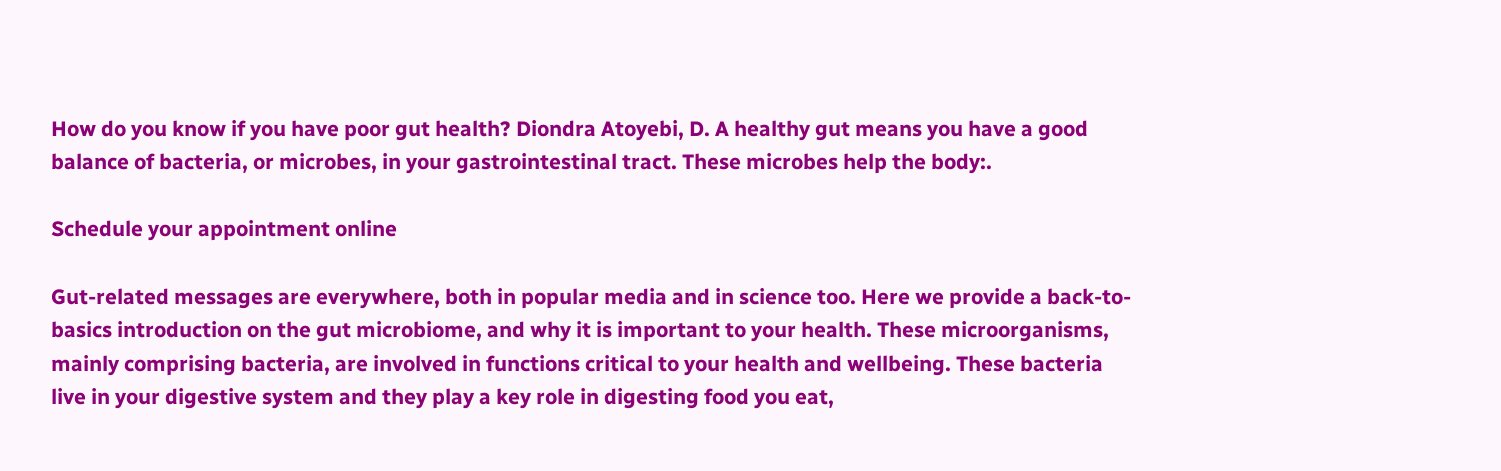How do you know if you have poor gut health? Diondra Atoyebi, D. A healthy gut means you have a good balance of bacteria, or microbes, in your gastrointestinal tract. These microbes help the body:.

Schedule your appointment online

Gut-related messages are everywhere, both in popular media and in science too. Here we provide a back-to-basics introduction on the gut microbiome, and why it is important to your health. These microorganisms, mainly comprising bacteria, are involved in functions critical to your health and wellbeing. These bacteria live in your digestive system and they play a key role in digesting food you eat,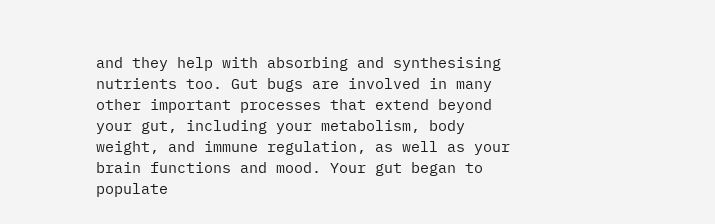and they help with absorbing and synthesising nutrients too. Gut bugs are involved in many other important processes that extend beyond your gut, including your metabolism, body weight, and immune regulation, as well as your brain functions and mood. Your gut began to populate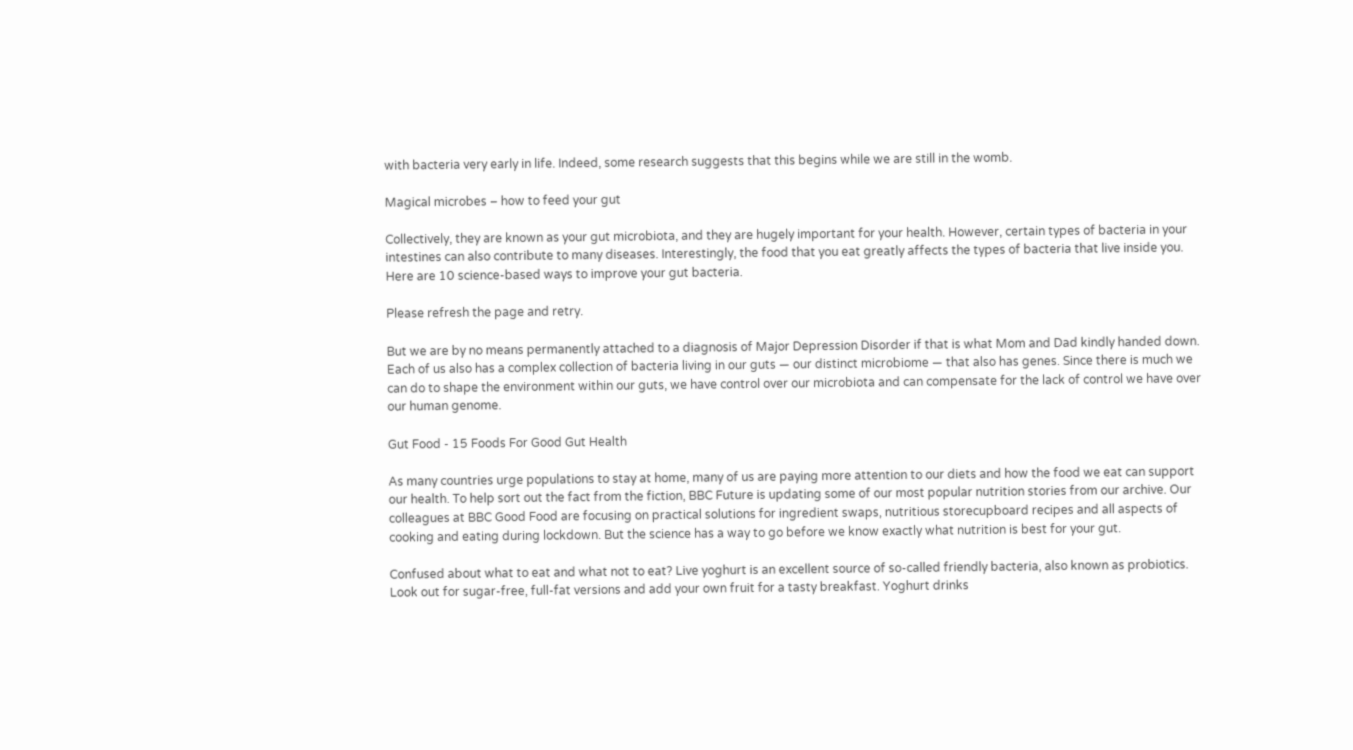with bacteria very early in life. Indeed, some research suggests that this begins while we are still in the womb.

Magical microbes – how to feed your gut

Collectively, they are known as your gut microbiota, and they are hugely important for your health. However, certain types of bacteria in your intestines can also contribute to many diseases. Interestingly, the food that you eat greatly affects the types of bacteria that live inside you. Here are 10 science-based ways to improve your gut bacteria.

Please refresh the page and retry.

But we are by no means permanently attached to a diagnosis of Major Depression Disorder if that is what Mom and Dad kindly handed down. Each of us also has a complex collection of bacteria living in our guts — our distinct microbiome — that also has genes. Since there is much we can do to shape the environment within our guts, we have control over our microbiota and can compensate for the lack of control we have over our human genome.

Gut Food - 15 Foods For Good Gut Health

As many countries urge populations to stay at home, many of us are paying more attention to our diets and how the food we eat can support our health. To help sort out the fact from the fiction, BBC Future is updating some of our most popular nutrition stories from our archive. Our colleagues at BBC Good Food are focusing on practical solutions for ingredient swaps, nutritious storecupboard recipes and all aspects of cooking and eating during lockdown. But the science has a way to go before we know exactly what nutrition is best for your gut.

Confused about what to eat and what not to eat? Live yoghurt is an excellent source of so-called friendly bacteria, also known as probiotics. Look out for sugar-free, full-fat versions and add your own fruit for a tasty breakfast. Yoghurt drinks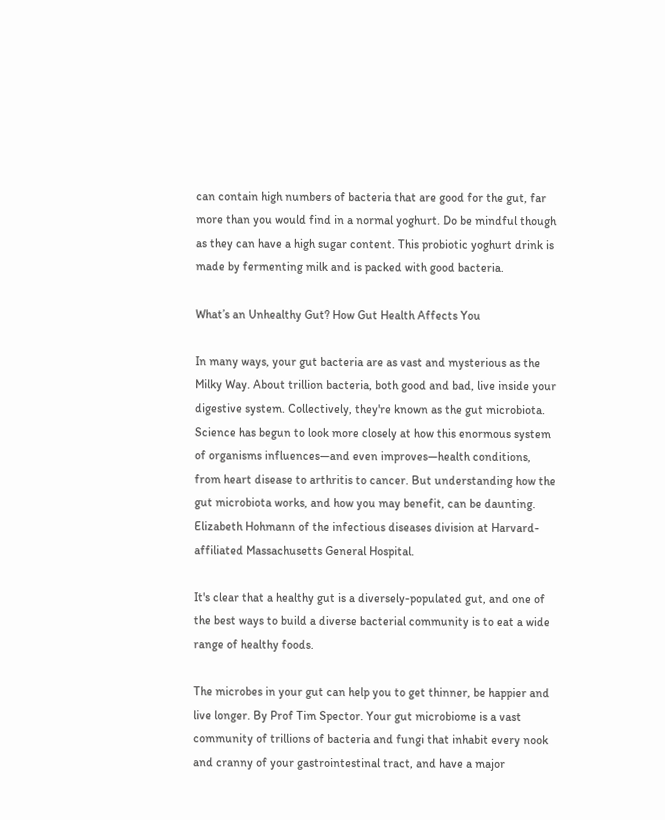can contain high numbers of bacteria that are good for the gut, far more than you would find in a normal yoghurt. Do be mindful though as they can have a high sugar content. This probiotic yoghurt drink is made by fermenting milk and is packed with good bacteria.

What’s an Unhealthy Gut? How Gut Health Affects You

In many ways, your gut bacteria are as vast and mysterious as the Milky Way. About trillion bacteria, both good and bad, live inside your digestive system. Collectively, they're known as the gut microbiota. Science has begun to look more closely at how this enormous system of organisms influences—and even improves—health conditions, from heart disease to arthritis to cancer. But understanding how the gut microbiota works, and how you may benefit, can be daunting. Elizabeth Hohmann of the infectious diseases division at Harvard-affiliated Massachusetts General Hospital.

It's clear that a healthy gut is a diversely-populated gut, and one of the best ways to build a diverse bacterial community is to eat a wide range of healthy foods.

The microbes in your gut can help you to get thinner, be happier and live longer. By Prof Tim Spector. Your gut microbiome is a vast community of trillions of bacteria and fungi that inhabit every nook and cranny of your gastrointestinal tract, and have a major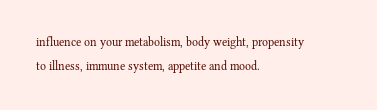influence on your metabolism, body weight, propensity to illness, immune system, appetite and mood.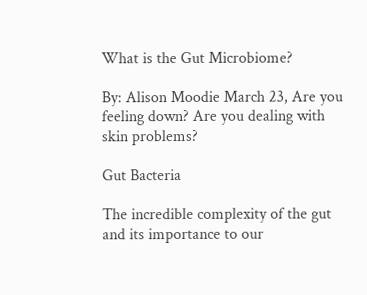What is the Gut Microbiome?

By: Alison Moodie March 23, Are you feeling down? Are you dealing with skin problems?

Gut Bacteria

The incredible complexity of the gut and its importance to our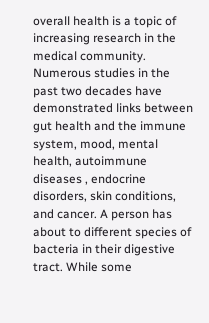overall health is a topic of increasing research in the medical community. Numerous studies in the past two decades have demonstrated links between gut health and the immune system, mood, mental health, autoimmune diseases , endocrine disorders, skin conditions, and cancer. A person has about to different species of bacteria in their digestive tract. While some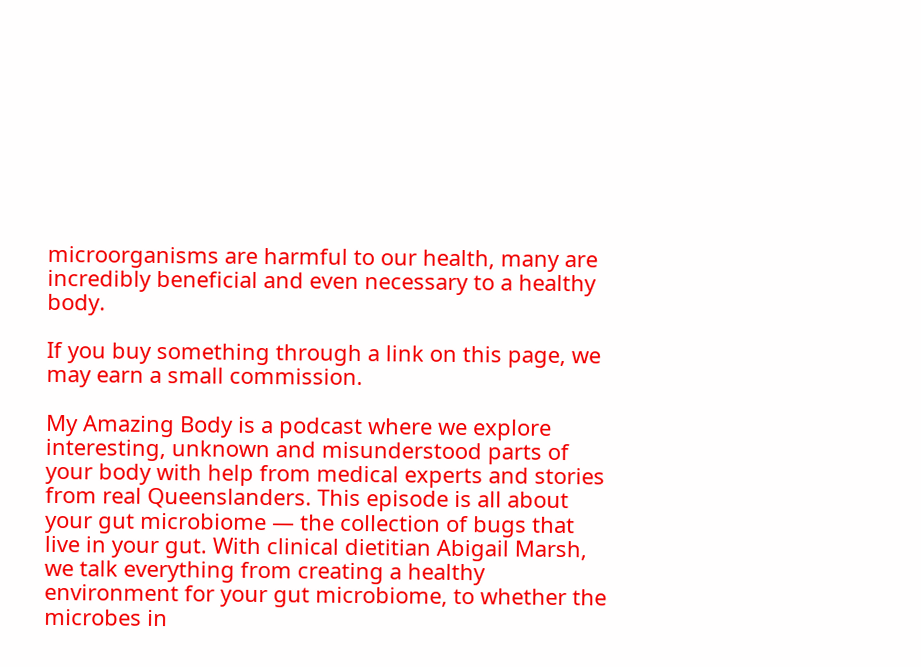microorganisms are harmful to our health, many are incredibly beneficial and even necessary to a healthy body.

If you buy something through a link on this page, we may earn a small commission.

My Amazing Body is a podcast where we explore interesting, unknown and misunderstood parts of your body with help from medical experts and stories from real Queenslanders. This episode is all about your gut microbiome — the collection of bugs that live in your gut. With clinical dietitian Abigail Marsh, we talk everything from creating a healthy environment for your gut microbiome, to whether the microbes in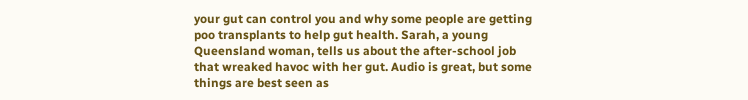your gut can control you and why some people are getting poo transplants to help gut health. Sarah, a young Queensland woman, tells us about the after-school job that wreaked havoc with her gut. Audio is great, but some things are best seen as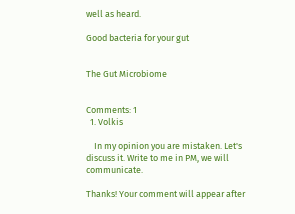well as heard.

Good bacteria for your gut


The Gut Microbiome


Comments: 1
  1. Volkis

    In my opinion you are mistaken. Let's discuss it. Write to me in PM, we will communicate.

Thanks! Your comment will appear after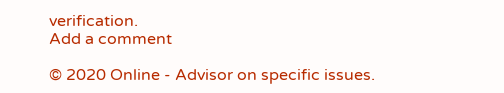verification.
Add a comment

© 2020 Online - Advisor on specific issues.